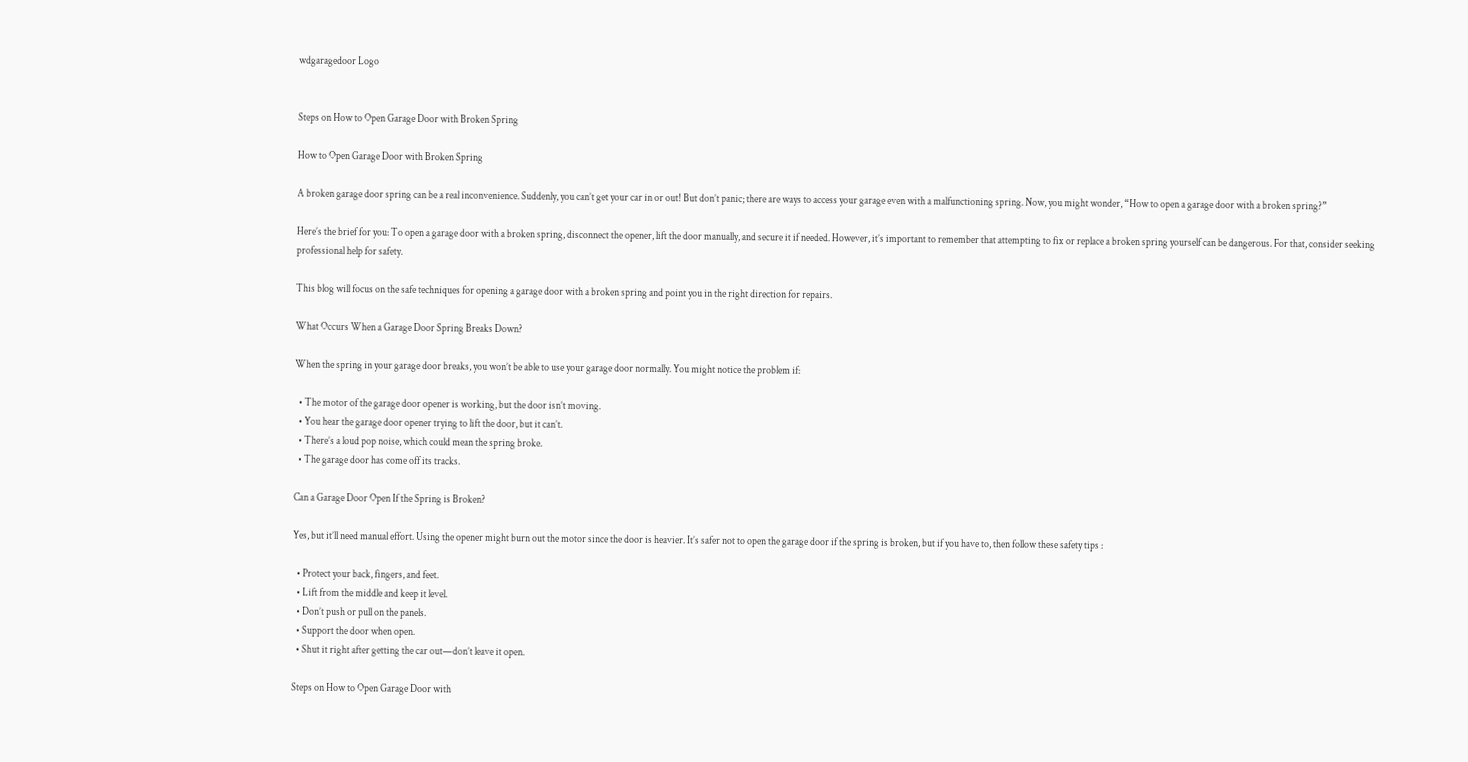wdgaragedoor Logo


Steps on How to Open Garage Door with Broken Spring

How to Open Garage Door with Broken Spring

A broken garage door spring can be a real inconvenience. Suddenly, you can’t get your car in or out! But don’t panic; there are ways to access your garage even with a malfunctioning spring. Now, you might wonder, “How to open a garage door with a broken spring?”

Here’s the brief for you: To open a garage door with a broken spring, disconnect the opener, lift the door manually, and secure it if needed. However, it’s important to remember that attempting to fix or replace a broken spring yourself can be dangerous. For that, consider seeking professional help for safety.

This blog will focus on the safe techniques for opening a garage door with a broken spring and point you in the right direction for repairs.

What Occurs When a Garage Door Spring Breaks Down?

When the spring in your garage door breaks, you won’t be able to use your garage door normally. You might notice the problem if:

  • The motor of the garage door opener is working, but the door isn’t moving.
  • You hear the garage door opener trying to lift the door, but it can’t.
  • There’s a loud pop noise, which could mean the spring broke.
  • The garage door has come off its tracks.

Can a Garage Door Open If the Spring is Broken?

Yes, but it’ll need manual effort. Using the opener might burn out the motor since the door is heavier. It’s safer not to open the garage door if the spring is broken, but if you have to, then follow these safety tips :

  • Protect your back, fingers, and feet.
  • Lift from the middle and keep it level.
  • Don’t push or pull on the panels.
  • Support the door when open.
  • Shut it right after getting the car out—don’t leave it open.

Steps on How to Open Garage Door with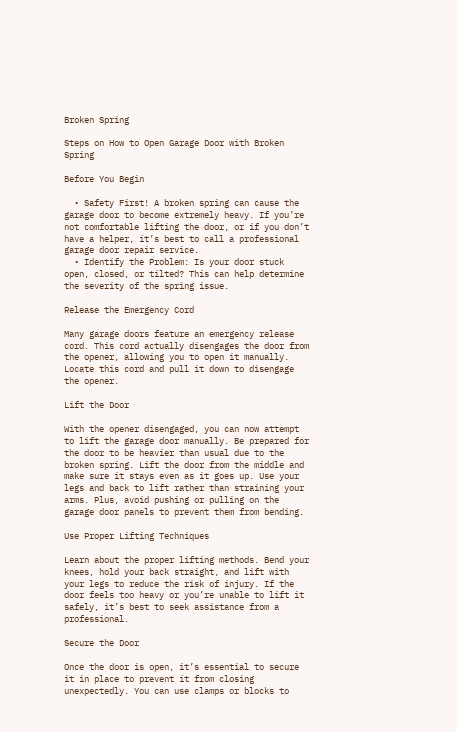Broken Spring

Steps on How to Open Garage Door with Broken Spring

Before You Begin

  • Safety First! A broken spring can cause the garage door to become extremely heavy. If you’re not comfortable lifting the door, or if you don’t have a helper, it’s best to call a professional garage door repair service.
  • Identify the Problem: Is your door stuck open, closed, or tilted? This can help determine the severity of the spring issue.

Release the Emergency Cord

Many garage doors feature an emergency release cord. This cord actually disengages the door from the opener, allowing you to open it manually. Locate this cord and pull it down to disengage the opener.

Lift the Door

With the opener disengaged, you can now attempt to lift the garage door manually. Be prepared for the door to be heavier than usual due to the broken spring. Lift the door from the middle and make sure it stays even as it goes up. Use your legs and back to lift rather than straining your arms. Plus, avoid pushing or pulling on the garage door panels to prevent them from bending.

Use Proper Lifting Techniques

Learn about the proper lifting methods. Bend your knees, hold your back straight, and lift with your legs to reduce the risk of injury. If the door feels too heavy or you’re unable to lift it safely, it’s best to seek assistance from a professional.

Secure the Door

Once the door is open, it’s essential to secure it in place to prevent it from closing unexpectedly. You can use clamps or blocks to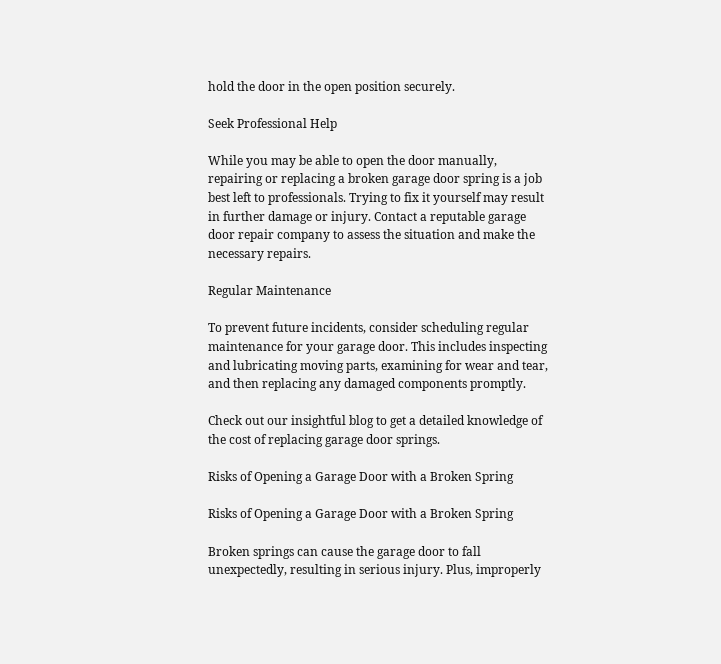hold the door in the open position securely.

Seek Professional Help

While you may be able to open the door manually, repairing or replacing a broken garage door spring is a job best left to professionals. Trying to fix it yourself may result in further damage or injury. Contact a reputable garage door repair company to assess the situation and make the necessary repairs.

Regular Maintenance

To prevent future incidents, consider scheduling regular maintenance for your garage door. This includes inspecting and lubricating moving parts, examining for wear and tear, and then replacing any damaged components promptly.

Check out our insightful blog to get a detailed knowledge of the cost of replacing garage door springs.

Risks of Opening a Garage Door with a Broken Spring

Risks of Opening a Garage Door with a Broken Spring

Broken springs can cause the garage door to fall unexpectedly, resulting in serious injury. Plus, improperly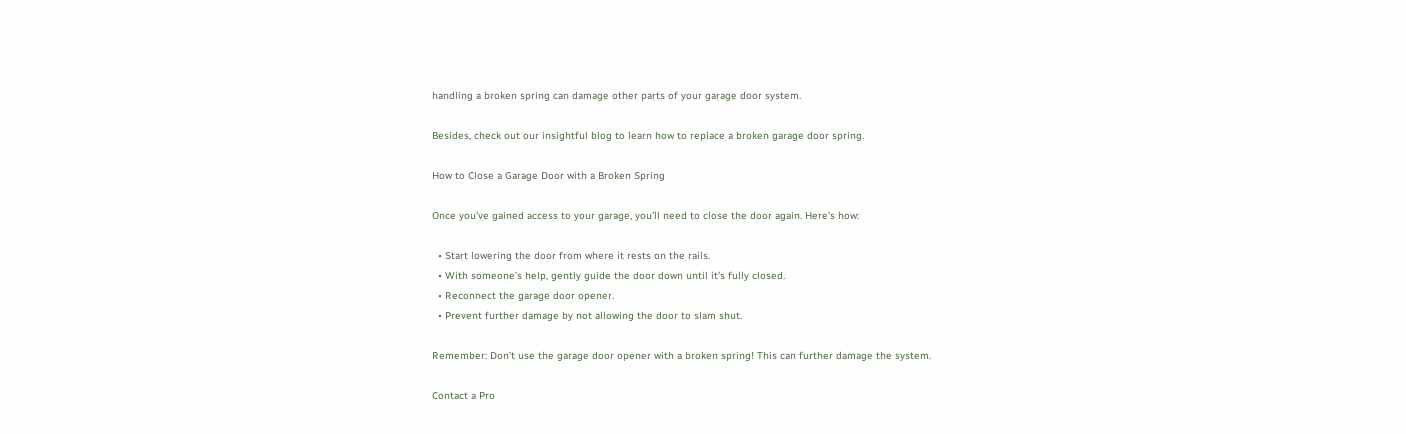handling a broken spring can damage other parts of your garage door system.

Besides, check out our insightful blog to learn how to replace a broken garage door spring.

How to Close a Garage Door with a Broken Spring

Once you’ve gained access to your garage, you’ll need to close the door again. Here’s how:

  • Start lowering the door from where it rests on the rails.
  • With someone’s help, gently guide the door down until it’s fully closed.
  • Reconnect the garage door opener.
  • Prevent further damage by not allowing the door to slam shut.

Remember: Don’t use the garage door opener with a broken spring! This can further damage the system.

Contact a Pro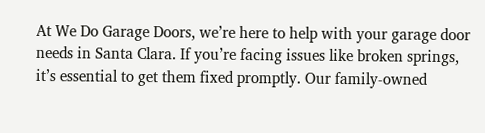At We Do Garage Doors, we’re here to help with your garage door needs in Santa Clara. If you’re facing issues like broken springs, it’s essential to get them fixed promptly. Our family-owned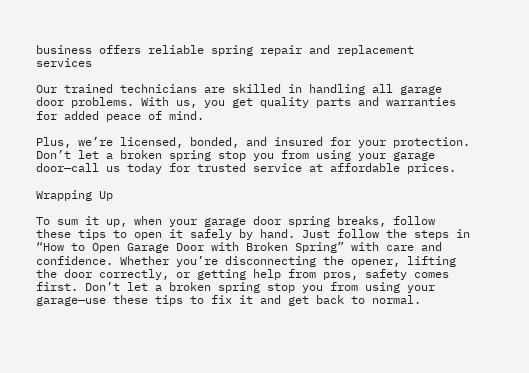business offers reliable spring repair and replacement services

Our trained technicians are skilled in handling all garage door problems. With us, you get quality parts and warranties for added peace of mind.

Plus, we’re licensed, bonded, and insured for your protection. Don’t let a broken spring stop you from using your garage door—call us today for trusted service at affordable prices.

Wrapping Up

To sum it up, when your garage door spring breaks, follow these tips to open it safely by hand. Just follow the steps in “How to Open Garage Door with Broken Spring” with care and confidence. Whether you’re disconnecting the opener, lifting the door correctly, or getting help from pros, safety comes first. Don’t let a broken spring stop you from using your garage—use these tips to fix it and get back to normal.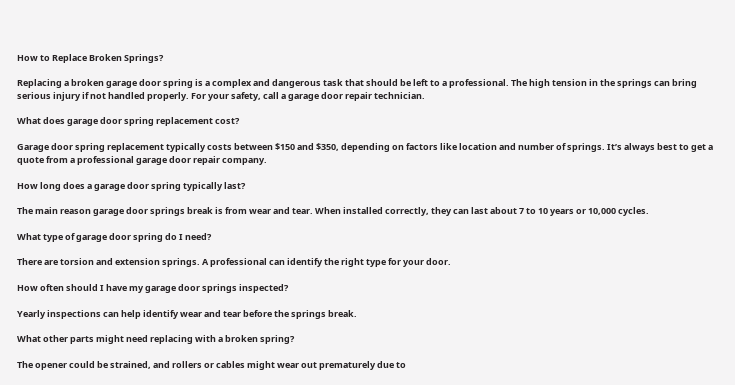How to Replace Broken Springs?

Replacing a broken garage door spring is a complex and dangerous task that should be left to a professional. The high tension in the springs can bring serious injury if not handled properly. For your safety, call a garage door repair technician.

What does garage door spring replacement cost?

Garage door spring replacement typically costs between $150 and $350, depending on factors like location and number of springs. It’s always best to get a quote from a professional garage door repair company.

How long does a garage door spring typically last?

The main reason garage door springs break is from wear and tear. When installed correctly, they can last about 7 to 10 years or 10,000 cycles.

What type of garage door spring do I need?

There are torsion and extension springs. A professional can identify the right type for your door.

How often should I have my garage door springs inspected?

Yearly inspections can help identify wear and tear before the springs break.

What other parts might need replacing with a broken spring?

The opener could be strained, and rollers or cables might wear out prematurely due to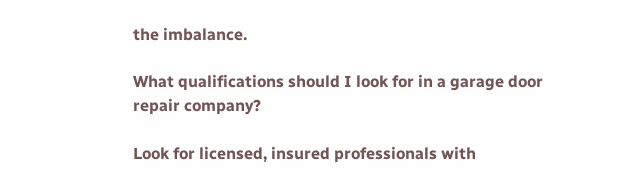the imbalance.

What qualifications should I look for in a garage door repair company?

Look for licensed, insured professionals with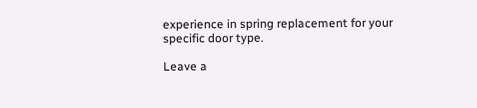experience in spring replacement for your specific door type.

Leave a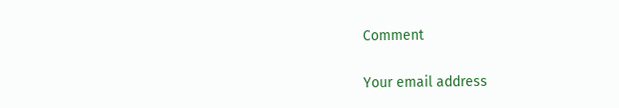Comment

Your email address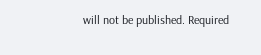will not be published. Required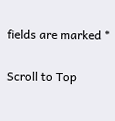fields are marked *

Scroll to Top